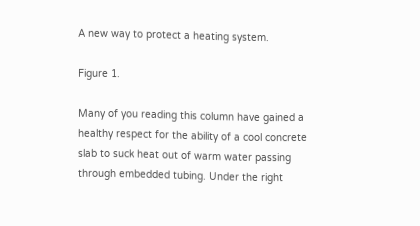A new way to protect a heating system.

Figure 1.

Many of you reading this column have gained a healthy respect for the ability of a cool concrete slab to suck heat out of warm water passing through embedded tubing. Under the right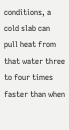conditions, a cold slab can pull heat from that water three to four times faster than when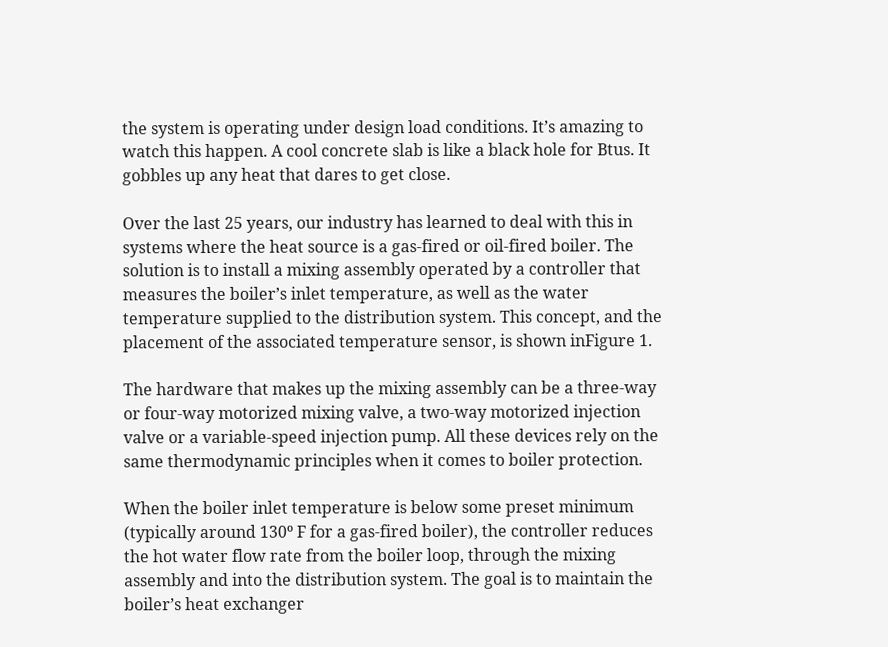the system is operating under design load conditions. It’s amazing to watch this happen. A cool concrete slab is like a black hole for Btus. It gobbles up any heat that dares to get close.

Over the last 25 years, our industry has learned to deal with this in systems where the heat source is a gas-fired or oil-fired boiler. The solution is to install a mixing assembly operated by a controller that measures the boiler’s inlet temperature, as well as the water temperature supplied to the distribution system. This concept, and the placement of the associated temperature sensor, is shown inFigure 1.

The hardware that makes up the mixing assembly can be a three-way or four-way motorized mixing valve, a two-way motorized injection valve or a variable-speed injection pump. All these devices rely on the same thermodynamic principles when it comes to boiler protection.

When the boiler inlet temperature is below some preset minimum (typically around 130º F for a gas-fired boiler), the controller reduces the hot water flow rate from the boiler loop, through the mixing assembly and into the distribution system. The goal is to maintain the boiler’s heat exchanger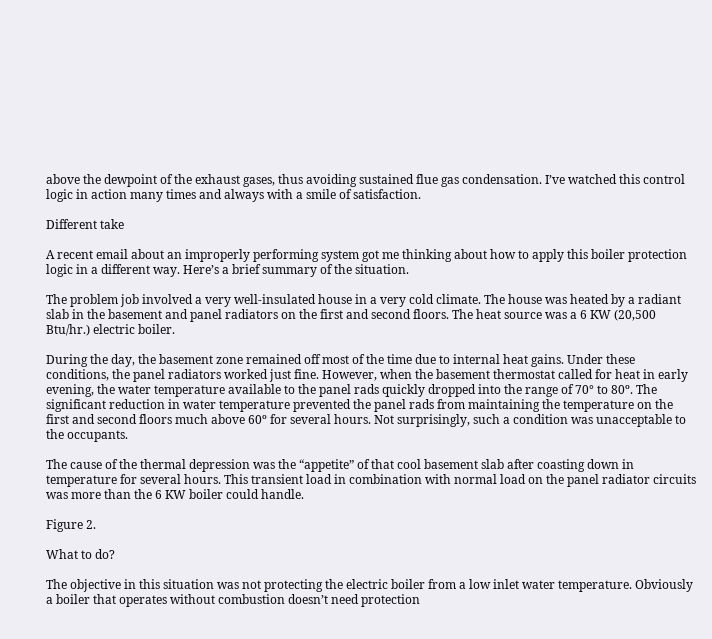above the dewpoint of the exhaust gases, thus avoiding sustained flue gas condensation. I’ve watched this control logic in action many times and always with a smile of satisfaction.

Different take

A recent email about an improperly performing system got me thinking about how to apply this boiler protection logic in a different way. Here’s a brief summary of the situation.

The problem job involved a very well-insulated house in a very cold climate. The house was heated by a radiant slab in the basement and panel radiators on the first and second floors. The heat source was a 6 KW (20,500 Btu/hr.) electric boiler.

During the day, the basement zone remained off most of the time due to internal heat gains. Under these conditions, the panel radiators worked just fine. However, when the basement thermostat called for heat in early evening, the water temperature available to the panel rads quickly dropped into the range of 70° to 80º. The significant reduction in water temperature prevented the panel rads from maintaining the temperature on the first and second floors much above 60º for several hours. Not surprisingly, such a condition was unacceptable to the occupants.

The cause of the thermal depression was the “appetite” of that cool basement slab after coasting down in temperature for several hours. This transient load in combination with normal load on the panel radiator circuits was more than the 6 KW boiler could handle.

Figure 2.

What to do?

The objective in this situation was not protecting the electric boiler from a low inlet water temperature. Obviously a boiler that operates without combustion doesn’t need protection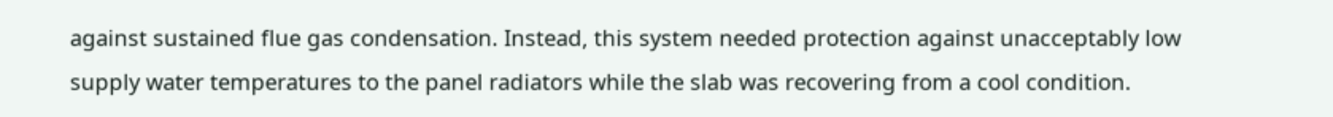against sustained flue gas condensation. Instead, this system needed protection against unacceptably low supply water temperatures to the panel radiators while the slab was recovering from a cool condition.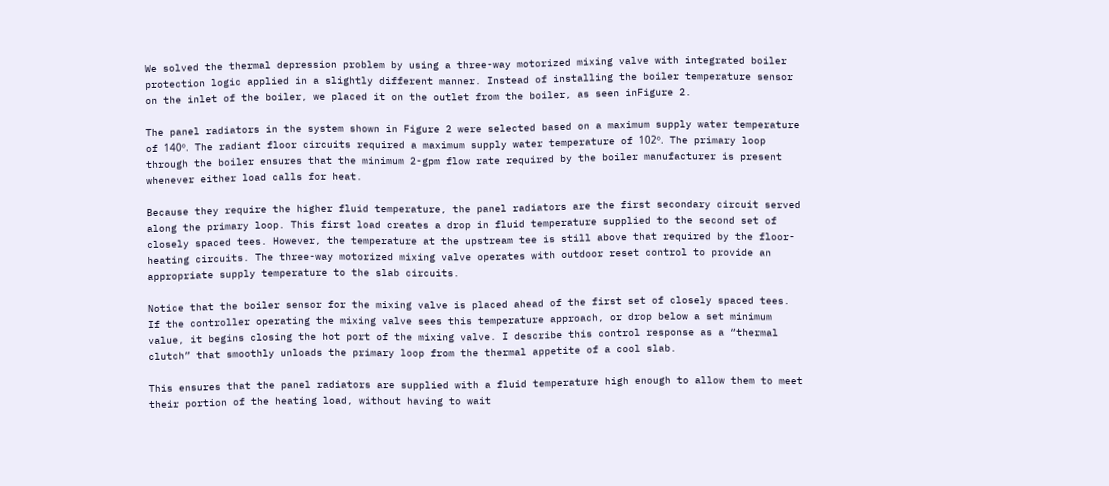We solved the thermal depression problem by using a three-way motorized mixing valve with integrated boiler protection logic applied in a slightly different manner. Instead of installing the boiler temperature sensor on the inlet of the boiler, we placed it on the outlet from the boiler, as seen inFigure 2.

The panel radiators in the system shown in Figure 2 were selected based on a maximum supply water temperature of 140º. The radiant floor circuits required a maximum supply water temperature of 102º. The primary loop through the boiler ensures that the minimum 2-gpm flow rate required by the boiler manufacturer is present whenever either load calls for heat.

Because they require the higher fluid temperature, the panel radiators are the first secondary circuit served along the primary loop. This first load creates a drop in fluid temperature supplied to the second set of closely spaced tees. However, the temperature at the upstream tee is still above that required by the floor-heating circuits. The three-way motorized mixing valve operates with outdoor reset control to provide an appropriate supply temperature to the slab circuits.

Notice that the boiler sensor for the mixing valve is placed ahead of the first set of closely spaced tees. If the controller operating the mixing valve sees this temperature approach, or drop below a set minimum value, it begins closing the hot port of the mixing valve. I describe this control response as a “thermal clutch” that smoothly unloads the primary loop from the thermal appetite of a cool slab.

This ensures that the panel radiators are supplied with a fluid temperature high enough to allow them to meet their portion of the heating load, without having to wait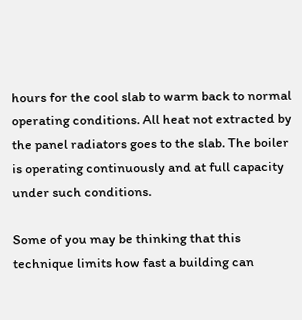hours for the cool slab to warm back to normal operating conditions. All heat not extracted by the panel radiators goes to the slab. The boiler is operating continuously and at full capacity under such conditions.

Some of you may be thinking that this technique limits how fast a building can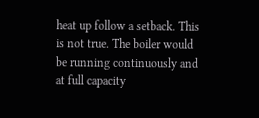heat up follow a setback. This is not true. The boiler would be running continuously and at full capacity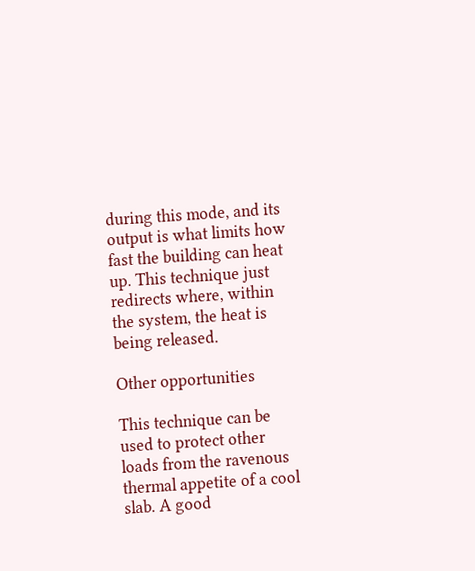during this mode, and its output is what limits how fast the building can heat up. This technique just redirects where, within the system, the heat is being released.

Other opportunities

This technique can be used to protect other loads from the ravenous thermal appetite of a cool slab. A good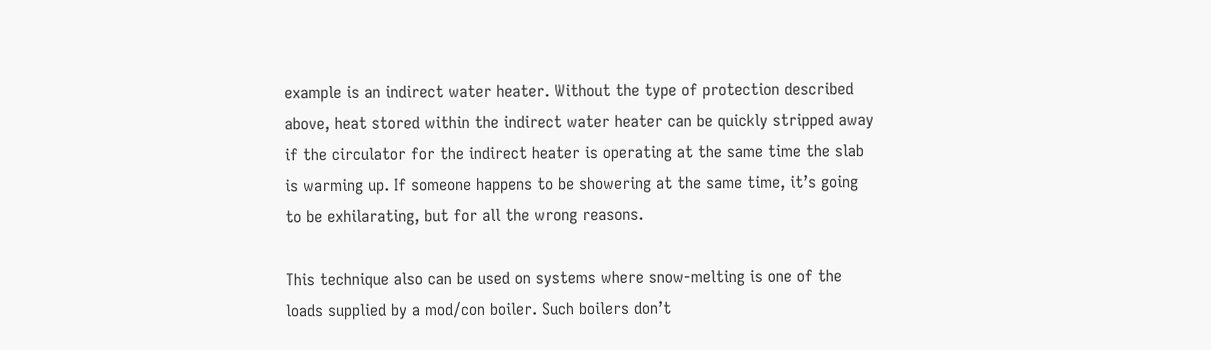example is an indirect water heater. Without the type of protection described above, heat stored within the indirect water heater can be quickly stripped away if the circulator for the indirect heater is operating at the same time the slab is warming up. If someone happens to be showering at the same time, it’s going to be exhilarating, but for all the wrong reasons.

This technique also can be used on systems where snow-melting is one of the loads supplied by a mod/con boiler. Such boilers don’t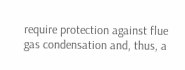require protection against flue gas condensation and, thus, a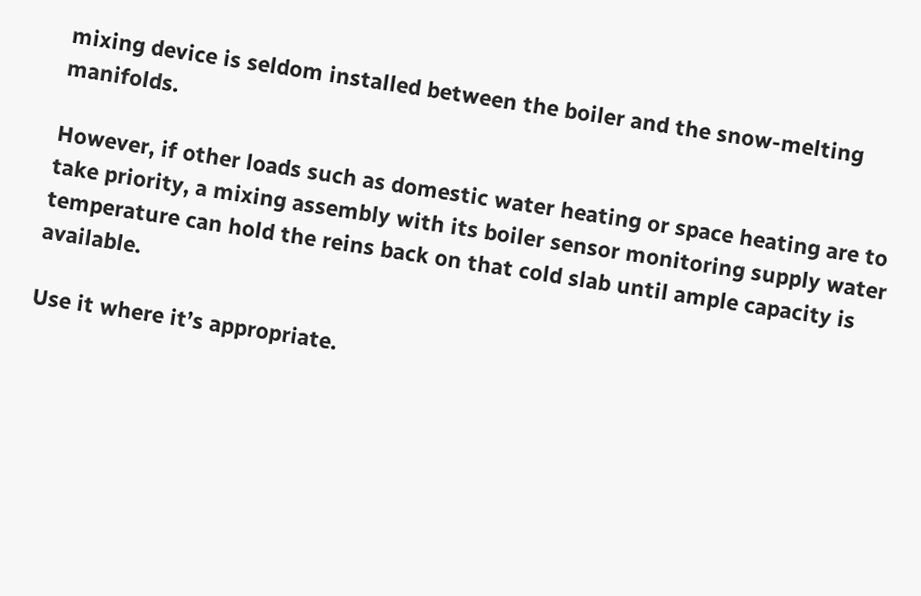mixing device is seldom installed between the boiler and the snow-melting manifolds.

However, if other loads such as domestic water heating or space heating are to take priority, a mixing assembly with its boiler sensor monitoring supply water temperature can hold the reins back on that cold slab until ample capacity is available.

Use it where it’s appropriate.